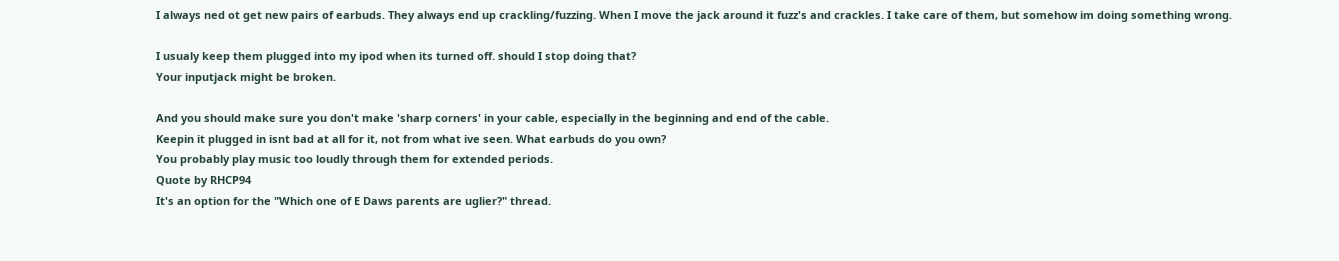I always ned ot get new pairs of earbuds. They always end up crackling/fuzzing. When I move the jack around it fuzz's and crackles. I take care of them, but somehow im doing something wrong.

I usualy keep them plugged into my ipod when its turned off. should I stop doing that?
Your inputjack might be broken.

And you should make sure you don't make 'sharp corners' in your cable, especially in the beginning and end of the cable.
Keepin it plugged in isnt bad at all for it, not from what ive seen. What earbuds do you own?
You probably play music too loudly through them for extended periods.
Quote by RHCP94
It's an option for the "Which one of E Daws parents are uglier?" thread.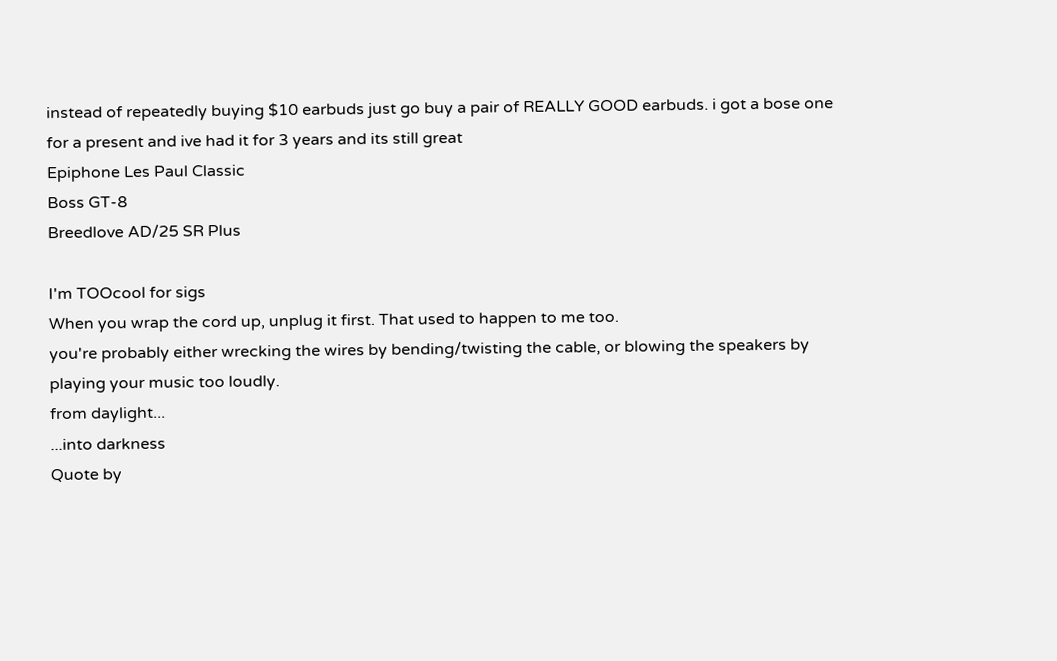instead of repeatedly buying $10 earbuds just go buy a pair of REALLY GOOD earbuds. i got a bose one for a present and ive had it for 3 years and its still great
Epiphone Les Paul Classic
Boss GT-8
Breedlove AD/25 SR Plus

I'm TOOcool for sigs
When you wrap the cord up, unplug it first. That used to happen to me too.
you're probably either wrecking the wires by bending/twisting the cable, or blowing the speakers by playing your music too loudly.
from daylight...
...into darkness
Quote by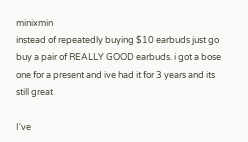minixmin
instead of repeatedly buying $10 earbuds just go buy a pair of REALLY GOOD earbuds. i got a bose one for a present and ive had it for 3 years and its still great

I've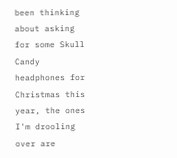been thinking about asking for some Skull Candy headphones for Christmas this year, the ones I'm drooling over are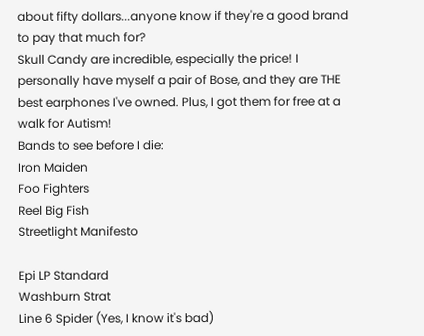about fifty dollars...anyone know if they're a good brand to pay that much for?
Skull Candy are incredible, especially the price! I personally have myself a pair of Bose, and they are THE best earphones I've owned. Plus, I got them for free at a walk for Autism!
Bands to see before I die:
Iron Maiden
Foo Fighters
Reel Big Fish
Streetlight Manifesto

Epi LP Standard
Washburn Strat
Line 6 Spider (Yes, I know it's bad)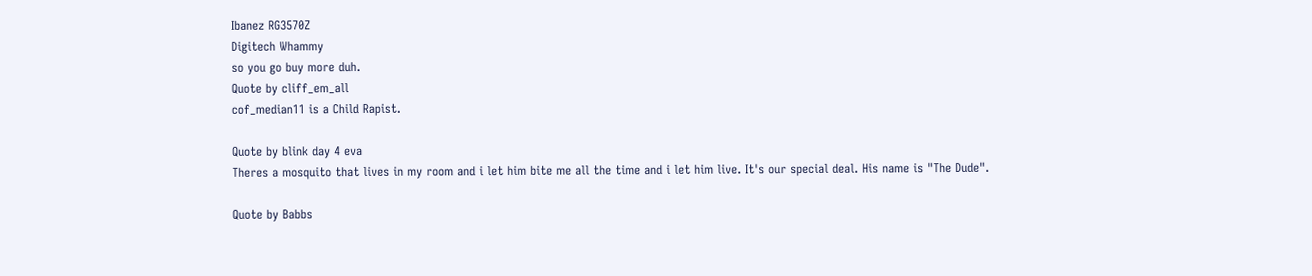Ibanez RG3570Z
Digitech Whammy
so you go buy more duh.
Quote by cliff_em_all
cof_median11 is a Child Rapist.

Quote by blink day 4 eva
Theres a mosquito that lives in my room and i let him bite me all the time and i let him live. It's our special deal. His name is "The Dude".

Quote by Babbs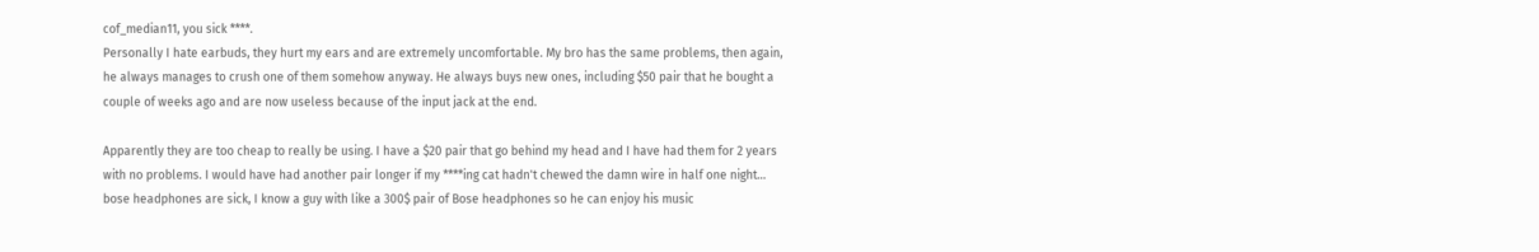cof_median11, you sick ****.
Personally I hate earbuds, they hurt my ears and are extremely uncomfortable. My bro has the same problems, then again, he always manages to crush one of them somehow anyway. He always buys new ones, including $50 pair that he bought a couple of weeks ago and are now useless because of the input jack at the end.

Apparently they are too cheap to really be using. I have a $20 pair that go behind my head and I have had them for 2 years with no problems. I would have had another pair longer if my ****ing cat hadn't chewed the damn wire in half one night...
bose headphones are sick, I know a guy with like a 300$ pair of Bose headphones so he can enjoy his music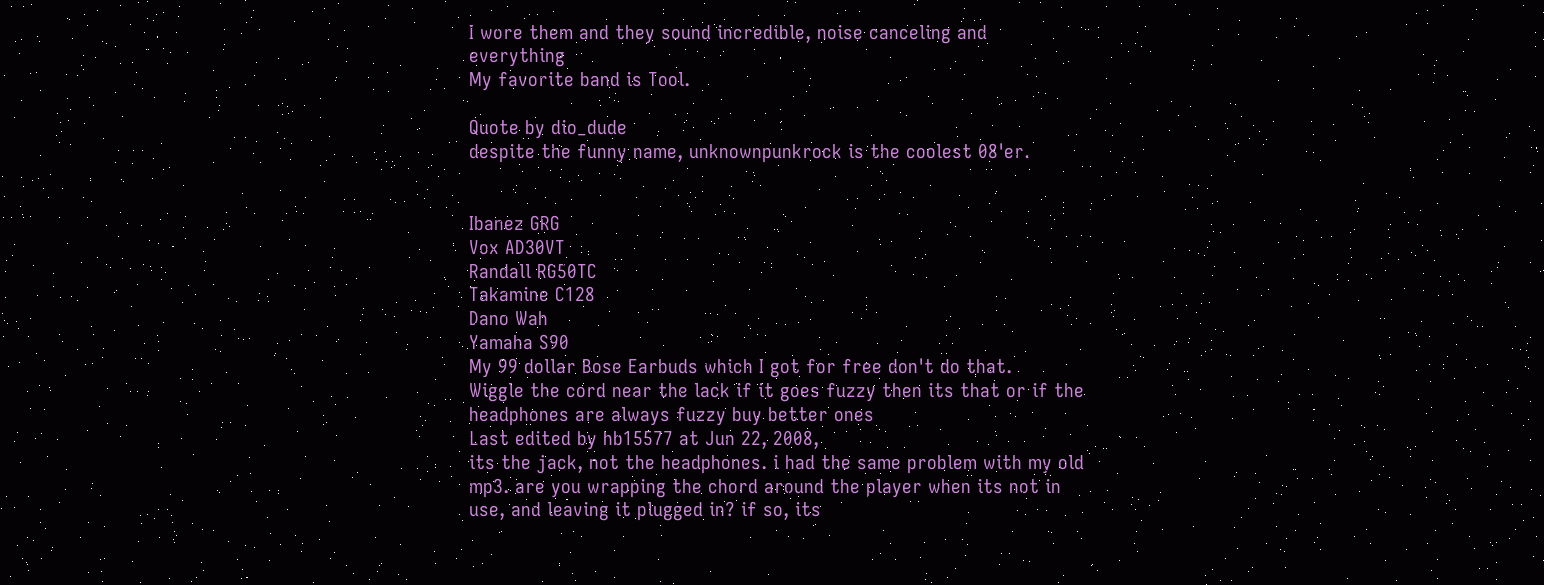I wore them and they sound incredible, noise canceling and everything
My favorite band is Tool.

Quote by dio_dude
despite the funny name, unknownpunkrock is the coolest 08'er.


Ibanez GRG
Vox AD30VT
Randall RG50TC
Takamine C128
Dano Wah
Yamaha S90
My 99 dollar Bose Earbuds which I got for free don't do that.
Wiggle the cord near the lack if it goes fuzzy then its that or if the headphones are always fuzzy buy better ones
Last edited by hb15577 at Jun 22, 2008,
its the jack, not the headphones. i had the same problem with my old mp3. are you wrapping the chord around the player when its not in use, and leaving it plugged in? if so, its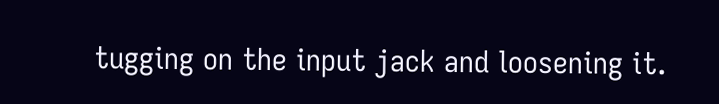tugging on the input jack and loosening it.